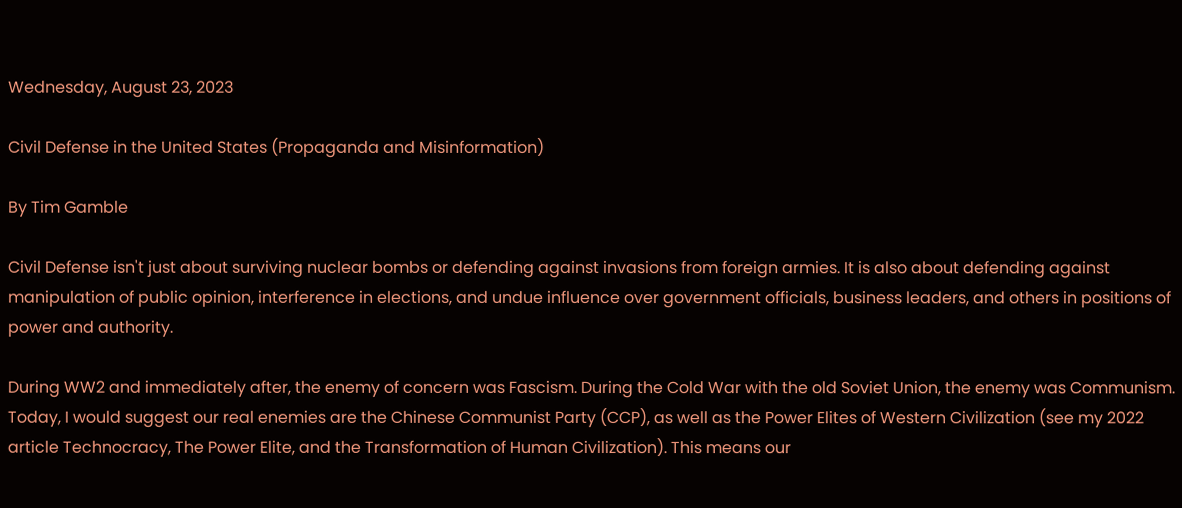Wednesday, August 23, 2023

Civil Defense in the United States (Propaganda and Misinformation)

By Tim Gamble

Civil Defense isn't just about surviving nuclear bombs or defending against invasions from foreign armies. It is also about defending against manipulation of public opinion, interference in elections, and undue influence over government officials, business leaders, and others in positions of power and authority.

During WW2 and immediately after, the enemy of concern was Fascism. During the Cold War with the old Soviet Union, the enemy was Communism. Today, I would suggest our real enemies are the Chinese Communist Party (CCP), as well as the Power Elites of Western Civilization (see my 2022 article Technocracy, The Power Elite, and the Transformation of Human Civilization). This means our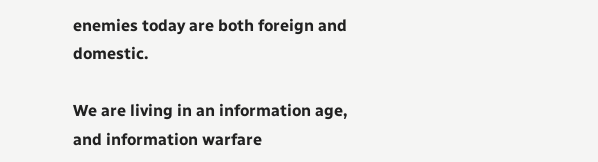enemies today are both foreign and domestic.

We are living in an information age, and information warfare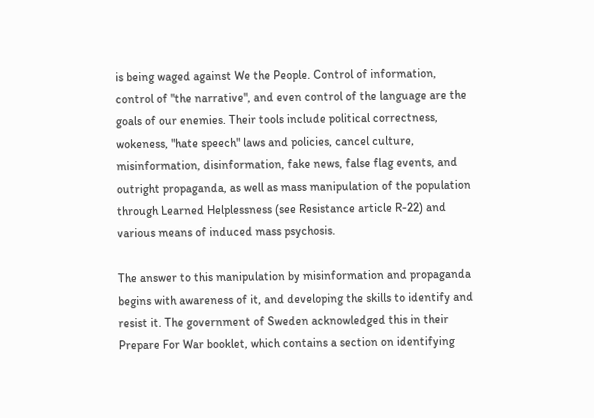is being waged against We the People. Control of information, control of "the narrative", and even control of the language are the goals of our enemies. Their tools include political correctness, wokeness, "hate speech" laws and policies, cancel culture, misinformation, disinformation, fake news, false flag events, and outright propaganda, as well as mass manipulation of the population through Learned Helplessness (see Resistance article R-22) and various means of induced mass psychosis.

The answer to this manipulation by misinformation and propaganda begins with awareness of it, and developing the skills to identify and resist it. The government of Sweden acknowledged this in their Prepare For War booklet, which contains a section on identifying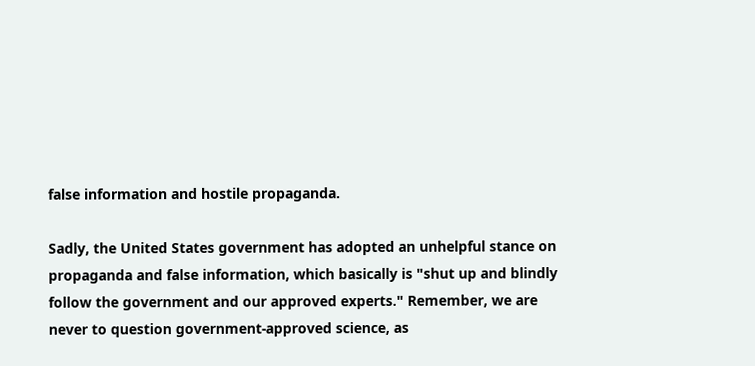false information and hostile propaganda.

Sadly, the United States government has adopted an unhelpful stance on propaganda and false information, which basically is "shut up and blindly follow the government and our approved experts." Remember, we are never to question government-approved science, as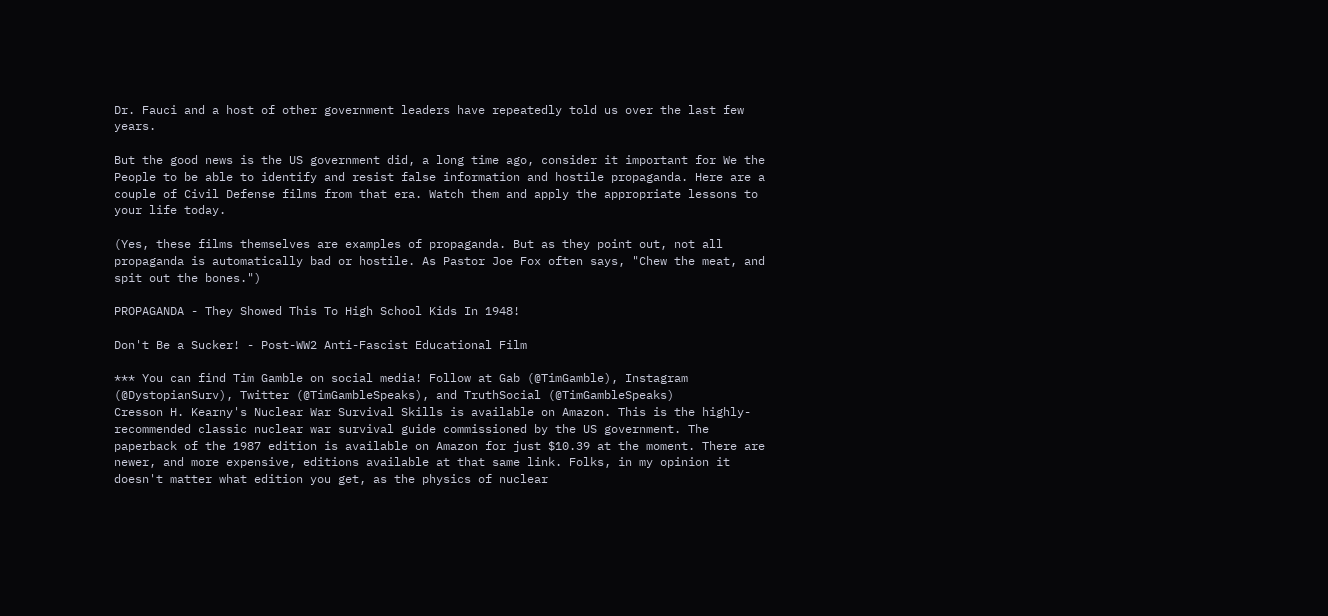Dr. Fauci and a host of other government leaders have repeatedly told us over the last few years.

But the good news is the US government did, a long time ago, consider it important for We the People to be able to identify and resist false information and hostile propaganda. Here are a couple of Civil Defense films from that era. Watch them and apply the appropriate lessons to your life today.

(Yes, these films themselves are examples of propaganda. But as they point out, not all propaganda is automatically bad or hostile. As Pastor Joe Fox often says, "Chew the meat, and spit out the bones.")

PROPAGANDA - They Showed This To High School Kids In 1948!

Don't Be a Sucker! - Post-WW2 Anti-Fascist Educational Film

*** You can find Tim Gamble on social media! Follow at Gab (@TimGamble), Instagram (@DystopianSurv), Twitter (@TimGambleSpeaks), and TruthSocial (@TimGambleSpeaks)
Cresson H. Kearny's Nuclear War Survival Skills is available on Amazon. This is the highly-recommended classic nuclear war survival guide commissioned by the US government. The paperback of the 1987 edition is available on Amazon for just $10.39 at the moment. There are newer, and more expensive, editions available at that same link. Folks, in my opinion it doesn't matter what edition you get, as the physics of nuclear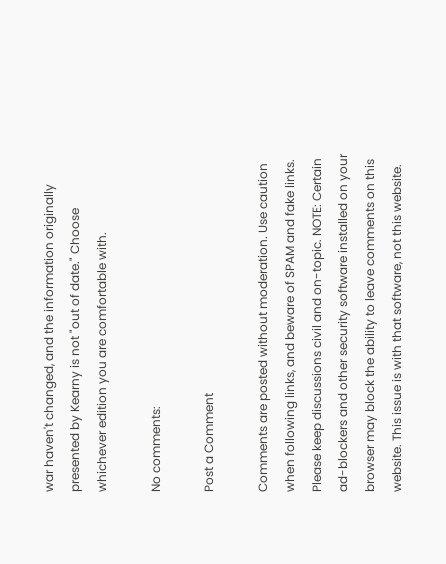war haven't changed, and the information originally  presented by Kearny is not "out of date." Choose whichever edition you are comfortable with.

No comments:

Post a Comment

Comments are posted without moderation. Use caution when following links, and beware of SPAM and fake links. Please keep discussions civil and on-topic. NOTE: Certain ad-blockers and other security software installed on your browser may block the ability to leave comments on this website. This issue is with that software, not this website.